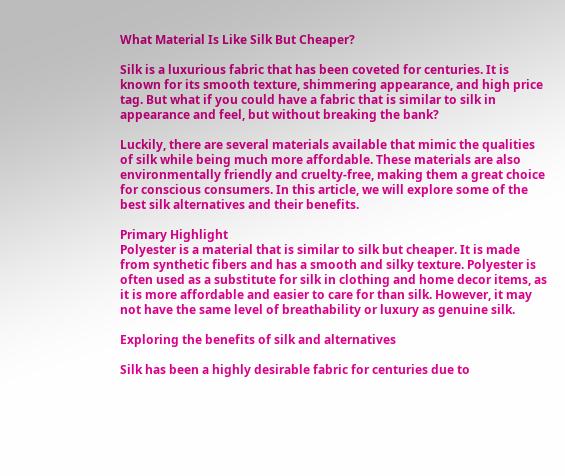What Material Is Like Silk But Cheaper?

Silk is a luxurious fabric that has been coveted for centuries. It is known for its smooth texture, shimmering appearance, and high price tag. But what if you could have a fabric that is similar to silk in appearance and feel, but without breaking the bank?

Luckily, there are several materials available that mimic the qualities of silk while being much more affordable. These materials are also environmentally friendly and cruelty-free, making them a great choice for conscious consumers. In this article, we will explore some of the best silk alternatives and their benefits.

Primary Highlight
Polyester is a material that is similar to silk but cheaper. It is made from synthetic fibers and has a smooth and silky texture. Polyester is often used as a substitute for silk in clothing and home decor items, as it is more affordable and easier to care for than silk. However, it may not have the same level of breathability or luxury as genuine silk.

Exploring the benefits of silk and alternatives

Silk has been a highly desirable fabric for centuries due to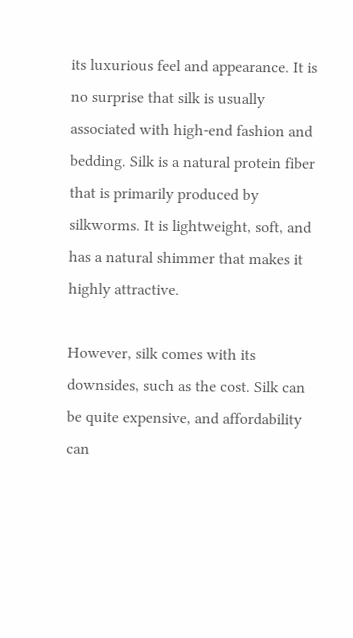its luxurious feel and appearance. It is no surprise that silk is usually associated with high-end fashion and bedding. Silk is a natural protein fiber that is primarily produced by silkworms. It is lightweight, soft, and has a natural shimmer that makes it highly attractive.

However, silk comes with its downsides, such as the cost. Silk can be quite expensive, and affordability can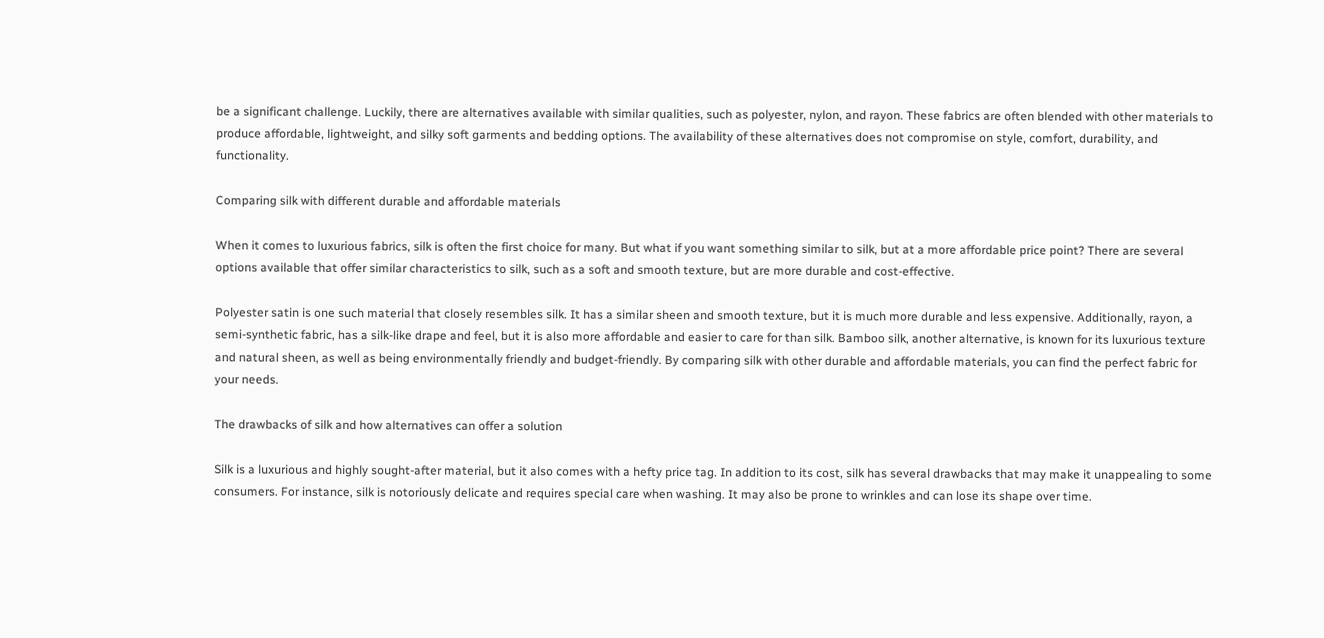be a significant challenge. Luckily, there are alternatives available with similar qualities, such as polyester, nylon, and rayon. These fabrics are often blended with other materials to produce affordable, lightweight, and silky soft garments and bedding options. The availability of these alternatives does not compromise on style, comfort, durability, and functionality.

Comparing silk with different durable and affordable materials

When it comes to luxurious fabrics, silk is often the first choice for many. But what if you want something similar to silk, but at a more affordable price point? There are several options available that offer similar characteristics to silk, such as a soft and smooth texture, but are more durable and cost-effective.

Polyester satin is one such material that closely resembles silk. It has a similar sheen and smooth texture, but it is much more durable and less expensive. Additionally, rayon, a semi-synthetic fabric, has a silk-like drape and feel, but it is also more affordable and easier to care for than silk. Bamboo silk, another alternative, is known for its luxurious texture and natural sheen, as well as being environmentally friendly and budget-friendly. By comparing silk with other durable and affordable materials, you can find the perfect fabric for your needs.

The drawbacks of silk and how alternatives can offer a solution

Silk is a luxurious and highly sought-after material, but it also comes with a hefty price tag. In addition to its cost, silk has several drawbacks that may make it unappealing to some consumers. For instance, silk is notoriously delicate and requires special care when washing. It may also be prone to wrinkles and can lose its shape over time.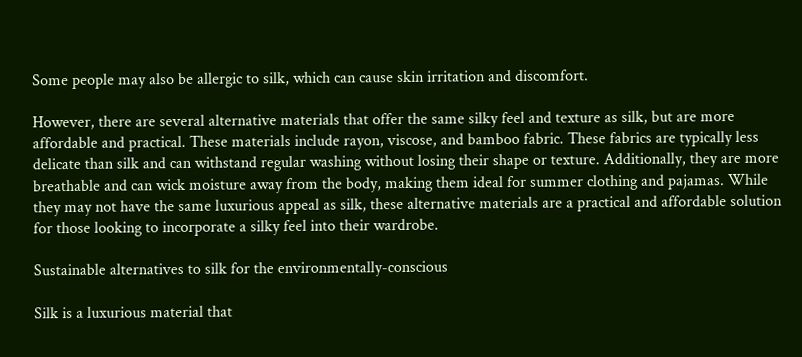Some people may also be allergic to silk, which can cause skin irritation and discomfort.

However, there are several alternative materials that offer the same silky feel and texture as silk, but are more affordable and practical. These materials include rayon, viscose, and bamboo fabric. These fabrics are typically less delicate than silk and can withstand regular washing without losing their shape or texture. Additionally, they are more breathable and can wick moisture away from the body, making them ideal for summer clothing and pajamas. While they may not have the same luxurious appeal as silk, these alternative materials are a practical and affordable solution for those looking to incorporate a silky feel into their wardrobe.

Sustainable alternatives to silk for the environmentally-conscious

Silk is a luxurious material that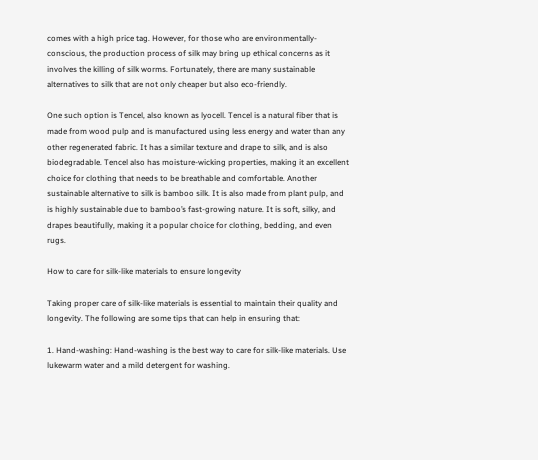comes with a high price tag. However, for those who are environmentally-conscious, the production process of silk may bring up ethical concerns as it involves the killing of silk worms. Fortunately, there are many sustainable alternatives to silk that are not only cheaper but also eco-friendly.

One such option is Tencel, also known as lyocell. Tencel is a natural fiber that is made from wood pulp and is manufactured using less energy and water than any other regenerated fabric. It has a similar texture and drape to silk, and is also biodegradable. Tencel also has moisture-wicking properties, making it an excellent choice for clothing that needs to be breathable and comfortable. Another sustainable alternative to silk is bamboo silk. It is also made from plant pulp, and is highly sustainable due to bamboo’s fast-growing nature. It is soft, silky, and drapes beautifully, making it a popular choice for clothing, bedding, and even rugs.

How to care for silk-like materials to ensure longevity

Taking proper care of silk-like materials is essential to maintain their quality and longevity. The following are some tips that can help in ensuring that:

1. Hand-washing: Hand-washing is the best way to care for silk-like materials. Use lukewarm water and a mild detergent for washing.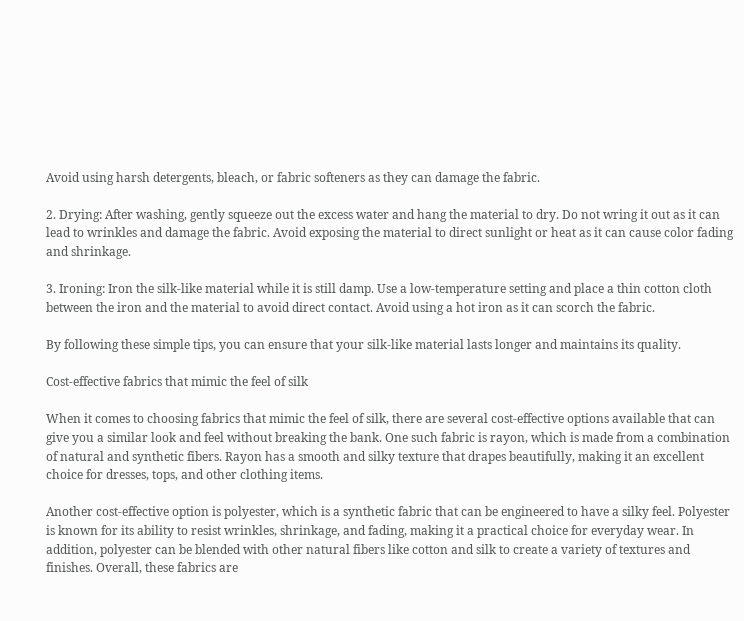Avoid using harsh detergents, bleach, or fabric softeners as they can damage the fabric.

2. Drying: After washing, gently squeeze out the excess water and hang the material to dry. Do not wring it out as it can lead to wrinkles and damage the fabric. Avoid exposing the material to direct sunlight or heat as it can cause color fading and shrinkage.

3. Ironing: Iron the silk-like material while it is still damp. Use a low-temperature setting and place a thin cotton cloth between the iron and the material to avoid direct contact. Avoid using a hot iron as it can scorch the fabric.

By following these simple tips, you can ensure that your silk-like material lasts longer and maintains its quality.

Cost-effective fabrics that mimic the feel of silk

When it comes to choosing fabrics that mimic the feel of silk, there are several cost-effective options available that can give you a similar look and feel without breaking the bank. One such fabric is rayon, which is made from a combination of natural and synthetic fibers. Rayon has a smooth and silky texture that drapes beautifully, making it an excellent choice for dresses, tops, and other clothing items.

Another cost-effective option is polyester, which is a synthetic fabric that can be engineered to have a silky feel. Polyester is known for its ability to resist wrinkles, shrinkage, and fading, making it a practical choice for everyday wear. In addition, polyester can be blended with other natural fibers like cotton and silk to create a variety of textures and finishes. Overall, these fabrics are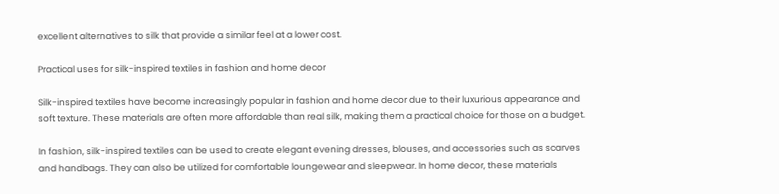excellent alternatives to silk that provide a similar feel at a lower cost.

Practical uses for silk-inspired textiles in fashion and home decor

Silk-inspired textiles have become increasingly popular in fashion and home decor due to their luxurious appearance and soft texture. These materials are often more affordable than real silk, making them a practical choice for those on a budget.

In fashion, silk-inspired textiles can be used to create elegant evening dresses, blouses, and accessories such as scarves and handbags. They can also be utilized for comfortable loungewear and sleepwear. In home decor, these materials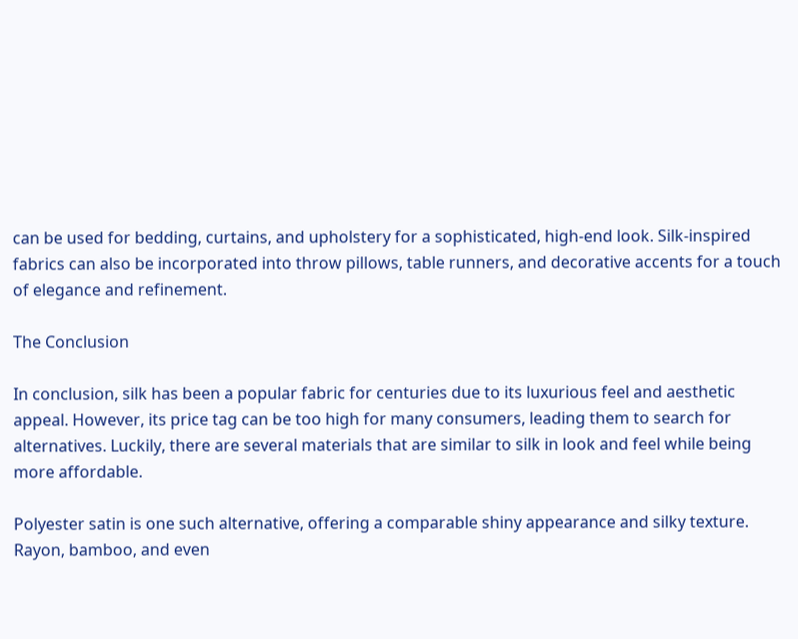can be used for bedding, curtains, and upholstery for a sophisticated, high-end look. Silk-inspired fabrics can also be incorporated into throw pillows, table runners, and decorative accents for a touch of elegance and refinement.

The Conclusion

In conclusion, silk has been a popular fabric for centuries due to its luxurious feel and aesthetic appeal. However, its price tag can be too high for many consumers, leading them to search for alternatives. Luckily, there are several materials that are similar to silk in look and feel while being more affordable.

Polyester satin is one such alternative, offering a comparable shiny appearance and silky texture. Rayon, bamboo, and even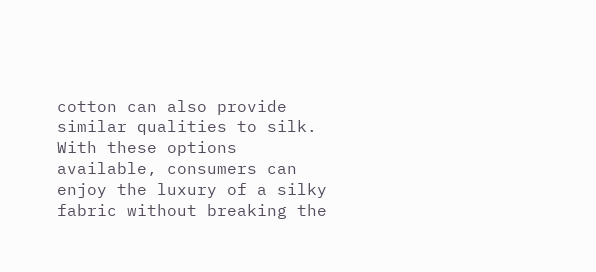cotton can also provide similar qualities to silk. With these options available, consumers can enjoy the luxury of a silky fabric without breaking the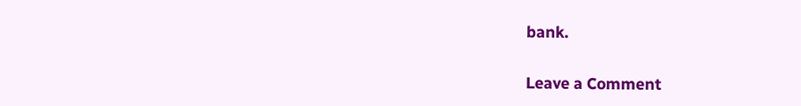bank.

Leave a Comment